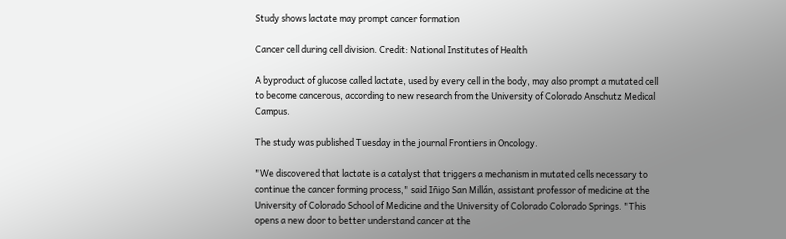Study shows lactate may prompt cancer formation

Cancer cell during cell division. Credit: National Institutes of Health

A byproduct of glucose called lactate, used by every cell in the body, may also prompt a mutated cell to become cancerous, according to new research from the University of Colorado Anschutz Medical Campus.

The study was published Tuesday in the journal Frontiers in Oncology.

"We discovered that lactate is a catalyst that triggers a mechanism in mutated cells necessary to continue the cancer forming process," said Iñigo San Millán, assistant professor of medicine at the University of Colorado School of Medicine and the University of Colorado Colorado Springs. "This opens a new door to better understand cancer at the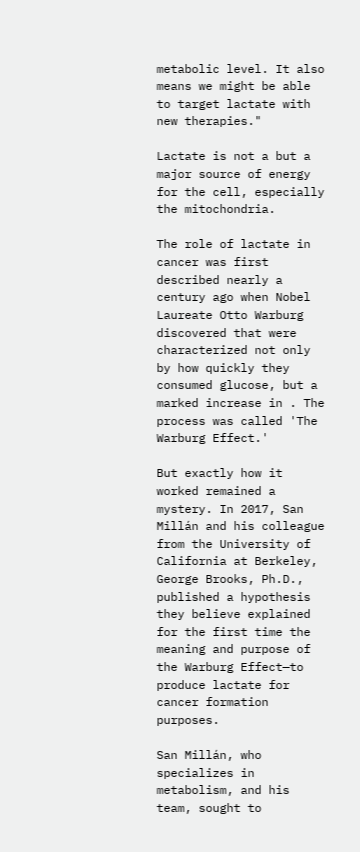metabolic level. It also means we might be able to target lactate with new therapies."

Lactate is not a but a major source of energy for the cell, especially the mitochondria.

The role of lactate in cancer was first described nearly a century ago when Nobel Laureate Otto Warburg discovered that were characterized not only by how quickly they consumed glucose, but a marked increase in . The process was called 'The Warburg Effect.'

But exactly how it worked remained a mystery. In 2017, San Millán and his colleague from the University of California at Berkeley, George Brooks, Ph.D., published a hypothesis they believe explained for the first time the meaning and purpose of the Warburg Effect—to produce lactate for cancer formation purposes.

San Millán, who specializes in metabolism, and his team, sought to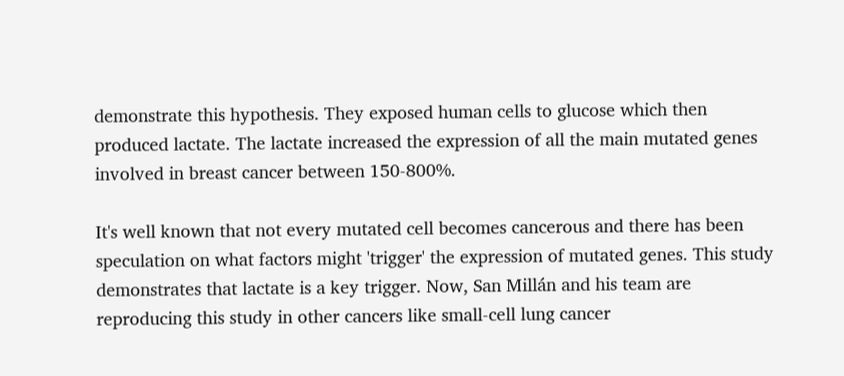demonstrate this hypothesis. They exposed human cells to glucose which then produced lactate. The lactate increased the expression of all the main mutated genes involved in breast cancer between 150-800%.

It's well known that not every mutated cell becomes cancerous and there has been speculation on what factors might 'trigger' the expression of mutated genes. This study demonstrates that lactate is a key trigger. Now, San Millán and his team are reproducing this study in other cancers like small-cell lung cancer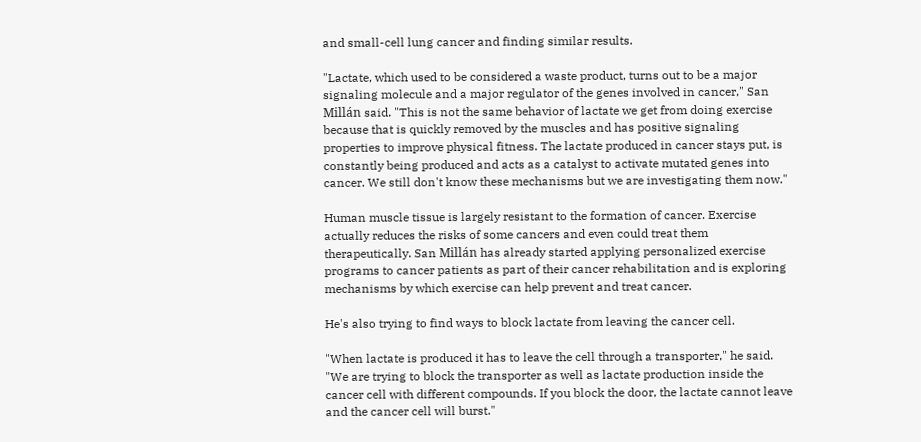and small-cell lung cancer and finding similar results.

"Lactate, which used to be considered a waste product, turns out to be a major signaling molecule and a major regulator of the genes involved in cancer," San Millán said. "This is not the same behavior of lactate we get from doing exercise because that is quickly removed by the muscles and has positive signaling properties to improve physical fitness. The lactate produced in cancer stays put, is constantly being produced and acts as a catalyst to activate mutated genes into cancer. We still don't know these mechanisms but we are investigating them now."

Human muscle tissue is largely resistant to the formation of cancer. Exercise actually reduces the risks of some cancers and even could treat them therapeutically. San Millán has already started applying personalized exercise programs to cancer patients as part of their cancer rehabilitation and is exploring mechanisms by which exercise can help prevent and treat cancer.

He's also trying to find ways to block lactate from leaving the cancer cell.

"When lactate is produced it has to leave the cell through a transporter," he said. "We are trying to block the transporter as well as lactate production inside the cancer cell with different compounds. If you block the door, the lactate cannot leave and the cancer cell will burst."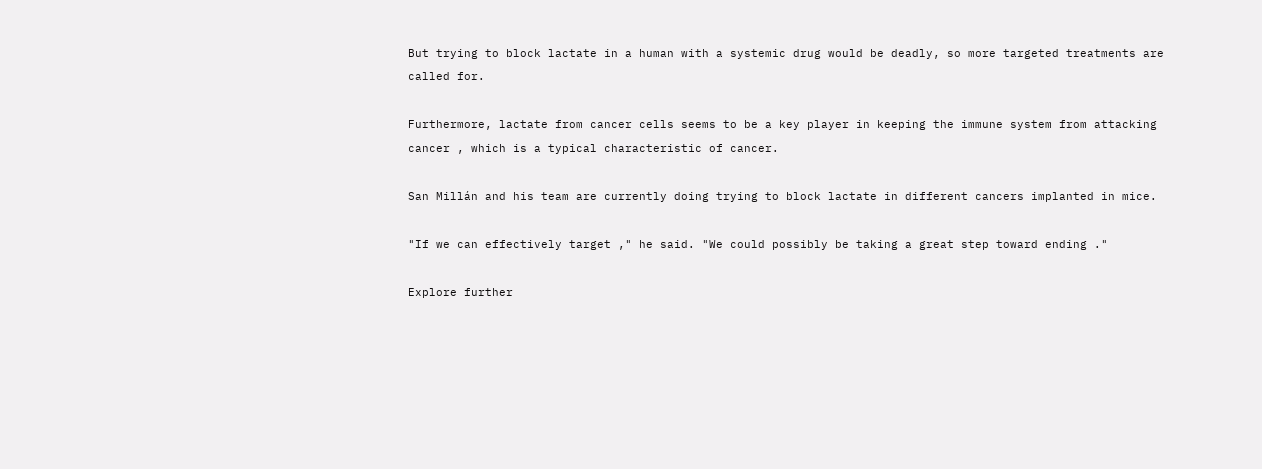But trying to block lactate in a human with a systemic drug would be deadly, so more targeted treatments are called for.

Furthermore, lactate from cancer cells seems to be a key player in keeping the immune system from attacking cancer , which is a typical characteristic of cancer.

San Millán and his team are currently doing trying to block lactate in different cancers implanted in mice.

"If we can effectively target ," he said. "We could possibly be taking a great step toward ending ."

Explore further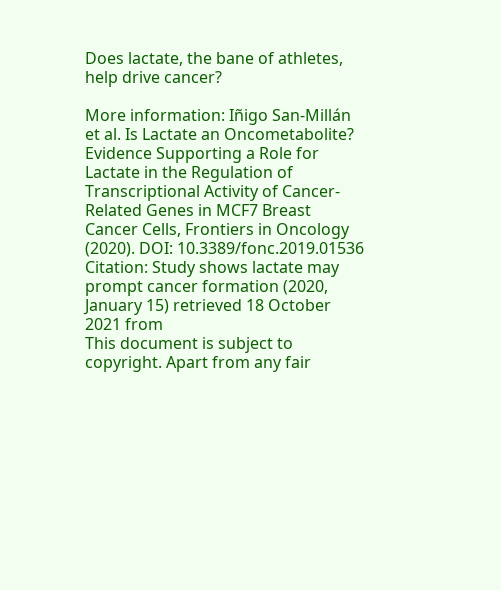Does lactate, the bane of athletes, help drive cancer?

More information: Iñigo San-Millán et al. Is Lactate an Oncometabolite? Evidence Supporting a Role for Lactate in the Regulation of Transcriptional Activity of Cancer-Related Genes in MCF7 Breast Cancer Cells, Frontiers in Oncology (2020). DOI: 10.3389/fonc.2019.01536
Citation: Study shows lactate may prompt cancer formation (2020, January 15) retrieved 18 October 2021 from
This document is subject to copyright. Apart from any fair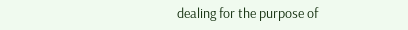dealing for the purpose of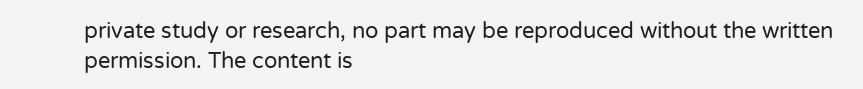private study or research, no part may be reproduced without the written permission. The content is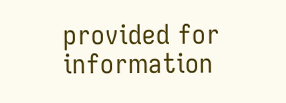provided for information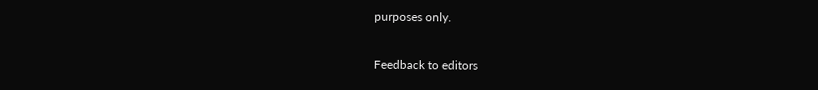purposes only.

Feedback to editors